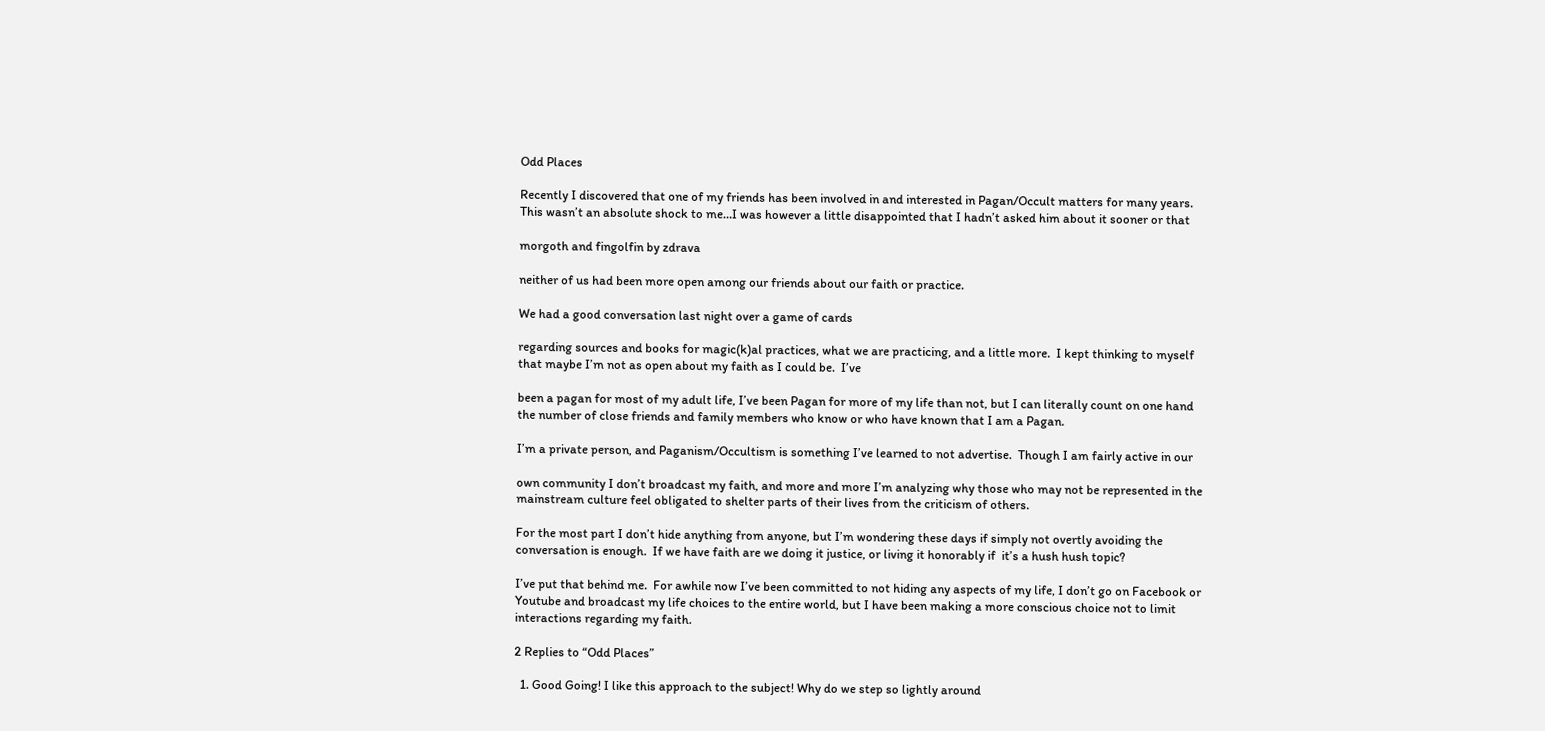Odd Places

Recently I discovered that one of my friends has been involved in and interested in Pagan/Occult matters for many years.  This wasn’t an absolute shock to me…I was however a little disappointed that I hadn’t asked him about it sooner or that

morgoth and fingolfin by zdrava

neither of us had been more open among our friends about our faith or practice.

We had a good conversation last night over a game of cards

regarding sources and books for magic(k)al practices, what we are practicing, and a little more.  I kept thinking to myself that maybe I’m not as open about my faith as I could be.  I’ve

been a pagan for most of my adult life, I’ve been Pagan for more of my life than not, but I can literally count on one hand the number of close friends and family members who know or who have known that I am a Pagan.

I’m a private person, and Paganism/Occultism is something I’ve learned to not advertise.  Though I am fairly active in our

own community I don’t broadcast my faith, and more and more I’m analyzing why those who may not be represented in the mainstream culture feel obligated to shelter parts of their lives from the criticism of others.

For the most part I don’t hide anything from anyone, but I’m wondering these days if simply not overtly avoiding the conversation is enough.  If we have faith are we doing it justice, or living it honorably if  it’s a hush hush topic?

I’ve put that behind me.  For awhile now I’ve been committed to not hiding any aspects of my life, I don’t go on Facebook or Youtube and broadcast my life choices to the entire world, but I have been making a more conscious choice not to limit interactions regarding my faith.

2 Replies to “Odd Places”

  1. Good Going! I like this approach to the subject! Why do we step so lightly around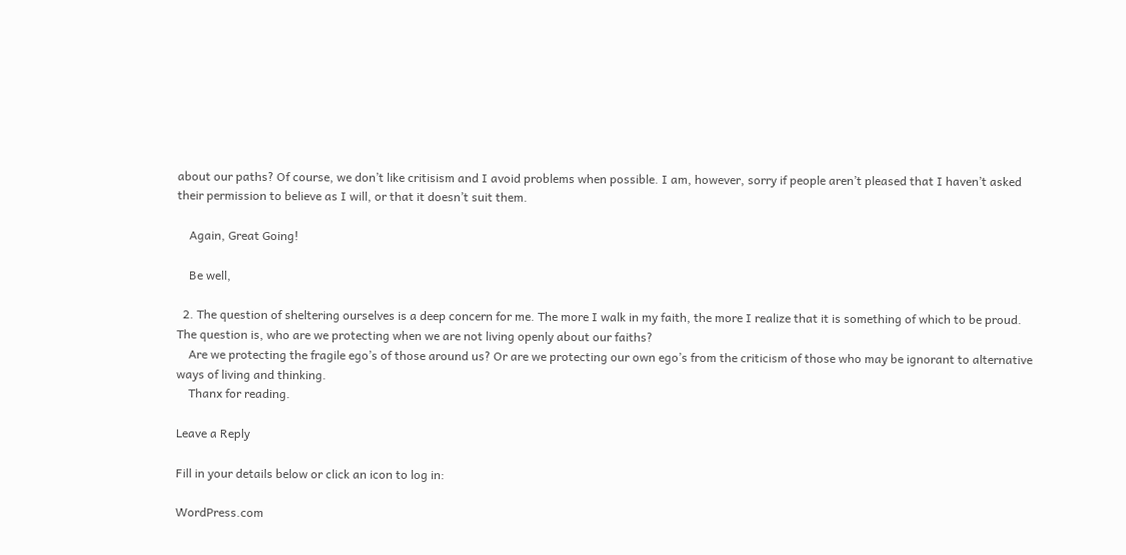about our paths? Of course, we don’t like critisism and I avoid problems when possible. I am, however, sorry if people aren’t pleased that I haven’t asked their permission to believe as I will, or that it doesn’t suit them.

    Again, Great Going!

    Be well,

  2. The question of sheltering ourselves is a deep concern for me. The more I walk in my faith, the more I realize that it is something of which to be proud. The question is, who are we protecting when we are not living openly about our faiths?
    Are we protecting the fragile ego’s of those around us? Or are we protecting our own ego’s from the criticism of those who may be ignorant to alternative ways of living and thinking.
    Thanx for reading.

Leave a Reply

Fill in your details below or click an icon to log in:

WordPress.com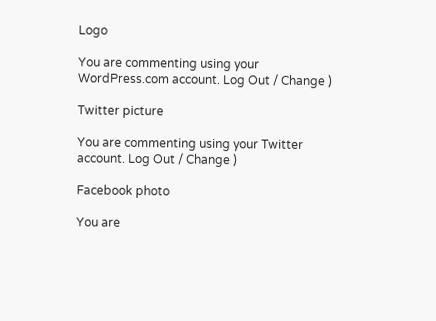Logo

You are commenting using your WordPress.com account. Log Out / Change )

Twitter picture

You are commenting using your Twitter account. Log Out / Change )

Facebook photo

You are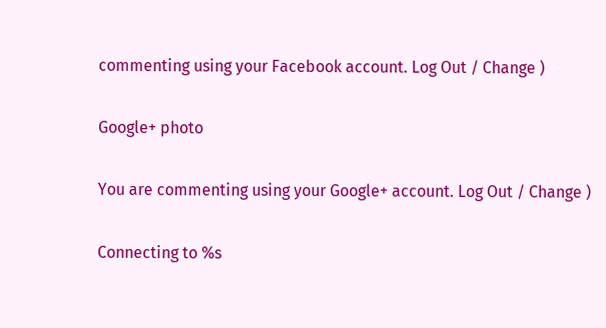commenting using your Facebook account. Log Out / Change )

Google+ photo

You are commenting using your Google+ account. Log Out / Change )

Connecting to %s